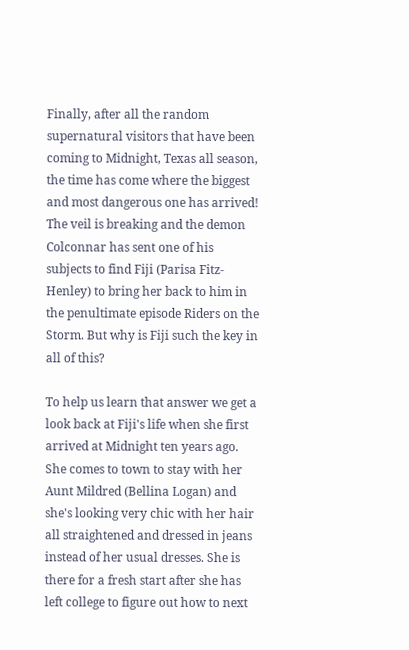Finally, after all the random supernatural visitors that have been coming to Midnight, Texas all season, the time has come where the biggest and most dangerous one has arrived! The veil is breaking and the demon Colconnar has sent one of his subjects to find Fiji (Parisa Fitz-Henley) to bring her back to him in the penultimate episode Riders on the Storm. But why is Fiji such the key in all of this?

To help us learn that answer we get a look back at Fiji's life when she first arrived at Midnight ten years ago. She comes to town to stay with her Aunt Mildred (Bellina Logan) and she's looking very chic with her hair all straightened and dressed in jeans instead of her usual dresses. She is there for a fresh start after she has left college to figure out how to next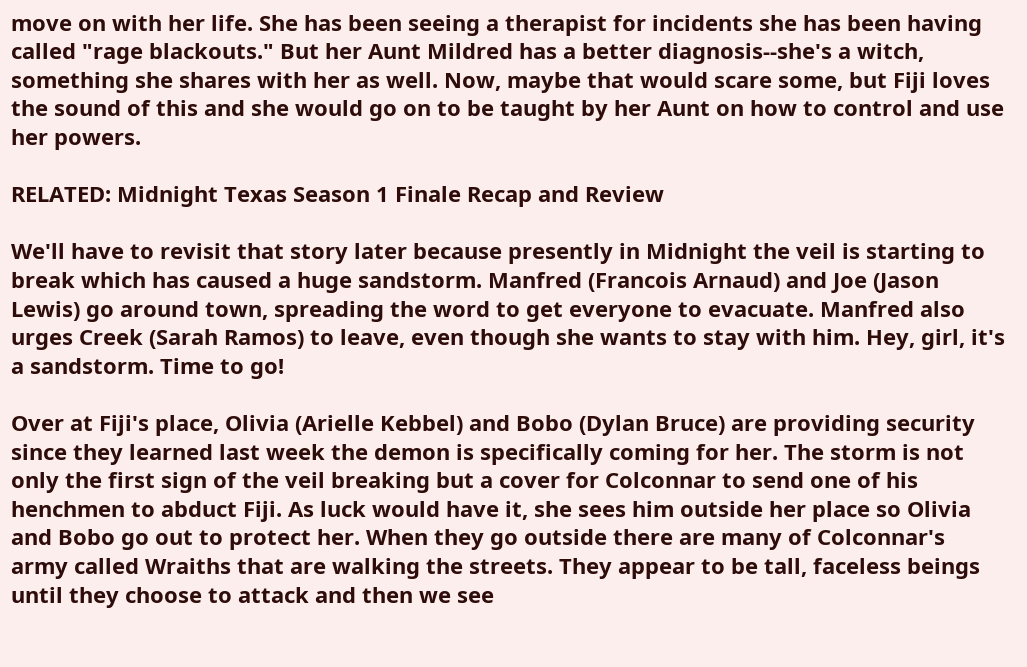move on with her life. She has been seeing a therapist for incidents she has been having called "rage blackouts." But her Aunt Mildred has a better diagnosis--she's a witch, something she shares with her as well. Now, maybe that would scare some, but Fiji loves the sound of this and she would go on to be taught by her Aunt on how to control and use her powers.

RELATED: Midnight Texas Season 1 Finale Recap and Review

We'll have to revisit that story later because presently in Midnight the veil is starting to break which has caused a huge sandstorm. Manfred (Francois Arnaud) and Joe (Jason Lewis) go around town, spreading the word to get everyone to evacuate. Manfred also urges Creek (Sarah Ramos) to leave, even though she wants to stay with him. Hey, girl, it's a sandstorm. Time to go!

Over at Fiji's place, Olivia (Arielle Kebbel) and Bobo (Dylan Bruce) are providing security since they learned last week the demon is specifically coming for her. The storm is not only the first sign of the veil breaking but a cover for Colconnar to send one of his henchmen to abduct Fiji. As luck would have it, she sees him outside her place so Olivia and Bobo go out to protect her. When they go outside there are many of Colconnar's army called Wraiths that are walking the streets. They appear to be tall, faceless beings until they choose to attack and then we see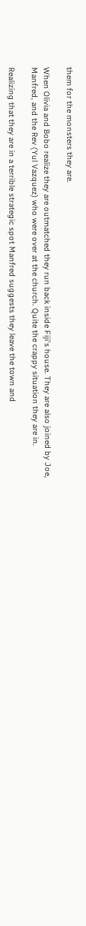them for the monsters they are.

When Olivia and Bobo realize they are outmatched they run back inside Fiji's house. They are also joined by Joe, Manfred, and the Rev (Yul Vazquez) who were over at the church. Quite the crappy situation they are in.

Realizing that they are in a terrible strategic spot Manfred suggests they leave the town and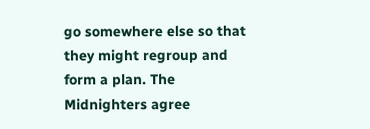go somewhere else so that they might regroup and form a plan. The Midnighters agree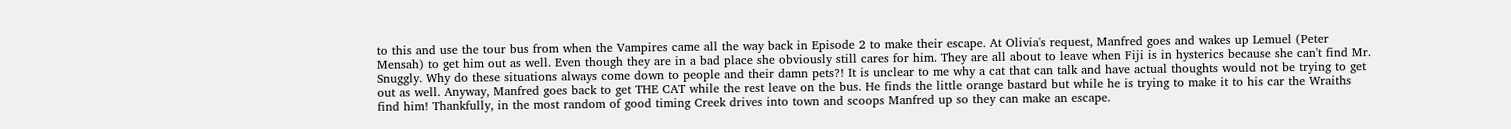to this and use the tour bus from when the Vampires came all the way back in Episode 2 to make their escape. At Olivia's request, Manfred goes and wakes up Lemuel (Peter Mensah) to get him out as well. Even though they are in a bad place she obviously still cares for him. They are all about to leave when Fiji is in hysterics because she can't find Mr. Snuggly. Why do these situations always come down to people and their damn pets?! It is unclear to me why a cat that can talk and have actual thoughts would not be trying to get out as well. Anyway, Manfred goes back to get THE CAT while the rest leave on the bus. He finds the little orange bastard but while he is trying to make it to his car the Wraiths find him! Thankfully, in the most random of good timing Creek drives into town and scoops Manfred up so they can make an escape.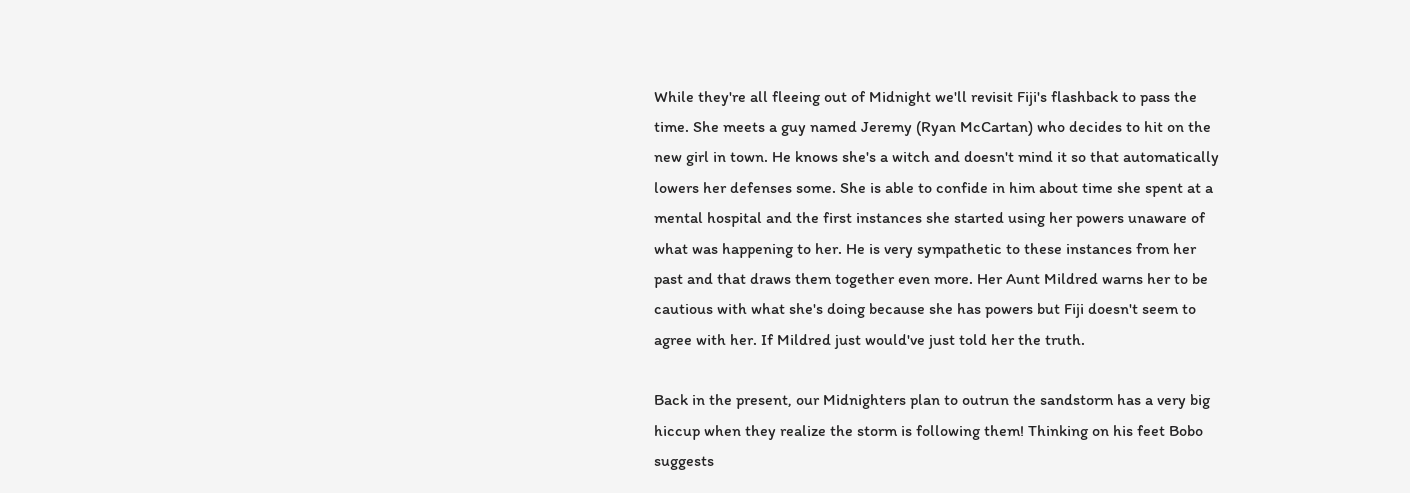While they're all fleeing out of Midnight we'll revisit Fiji's flashback to pass the time. She meets a guy named Jeremy (Ryan McCartan) who decides to hit on the new girl in town. He knows she's a witch and doesn't mind it so that automatically lowers her defenses some. She is able to confide in him about time she spent at a mental hospital and the first instances she started using her powers unaware of what was happening to her. He is very sympathetic to these instances from her past and that draws them together even more. Her Aunt Mildred warns her to be cautious with what she's doing because she has powers but Fiji doesn't seem to agree with her. If Mildred just would've just told her the truth.

Back in the present, our Midnighters plan to outrun the sandstorm has a very big hiccup when they realize the storm is following them! Thinking on his feet Bobo suggests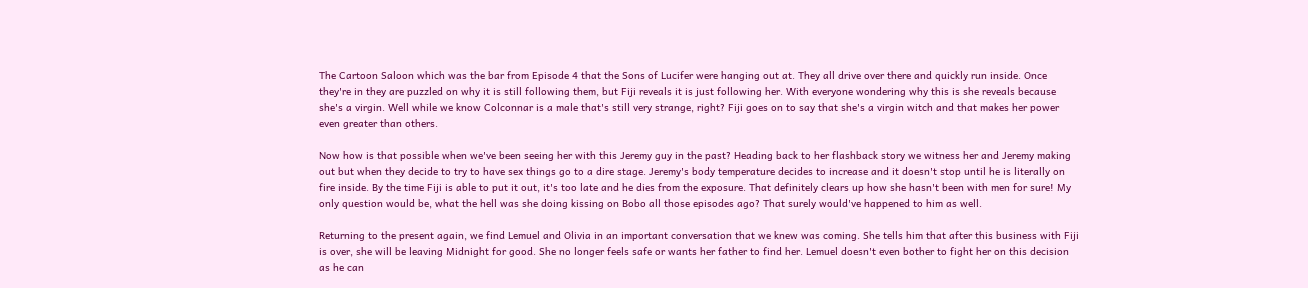The Cartoon Saloon which was the bar from Episode 4 that the Sons of Lucifer were hanging out at. They all drive over there and quickly run inside. Once they're in they are puzzled on why it is still following them, but Fiji reveals it is just following her. With everyone wondering why this is she reveals because she's a virgin. Well while we know Colconnar is a male that's still very strange, right? Fiji goes on to say that she's a virgin witch and that makes her power even greater than others.

Now how is that possible when we've been seeing her with this Jeremy guy in the past? Heading back to her flashback story we witness her and Jeremy making out but when they decide to try to have sex things go to a dire stage. Jeremy's body temperature decides to increase and it doesn't stop until he is literally on fire inside. By the time Fiji is able to put it out, it's too late and he dies from the exposure. That definitely clears up how she hasn't been with men for sure! My only question would be, what the hell was she doing kissing on Bobo all those episodes ago? That surely would've happened to him as well.

Returning to the present again, we find Lemuel and Olivia in an important conversation that we knew was coming. She tells him that after this business with Fiji is over, she will be leaving Midnight for good. She no longer feels safe or wants her father to find her. Lemuel doesn't even bother to fight her on this decision as he can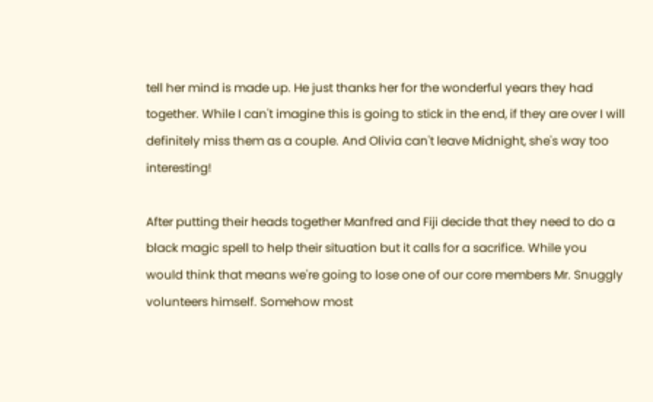tell her mind is made up. He just thanks her for the wonderful years they had together. While I can't imagine this is going to stick in the end, if they are over I will definitely miss them as a couple. And Olivia can't leave Midnight, she's way too interesting!

After putting their heads together Manfred and Fiji decide that they need to do a black magic spell to help their situation but it calls for a sacrifice. While you would think that means we're going to lose one of our core members Mr. Snuggly volunteers himself. Somehow most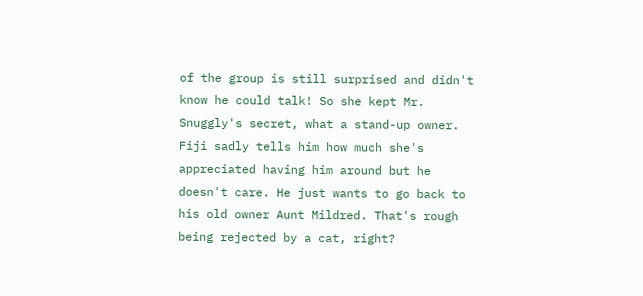of the group is still surprised and didn't know he could talk! So she kept Mr. Snuggly's secret, what a stand-up owner. Fiji sadly tells him how much she's appreciated having him around but he doesn't care. He just wants to go back to his old owner Aunt Mildred. That's rough being rejected by a cat, right?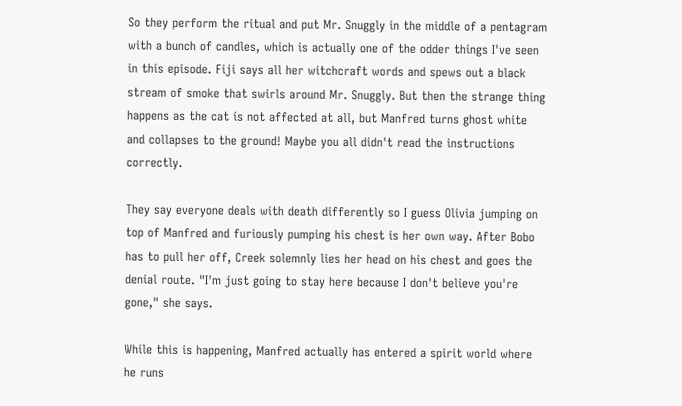So they perform the ritual and put Mr. Snuggly in the middle of a pentagram with a bunch of candles, which is actually one of the odder things I've seen in this episode. Fiji says all her witchcraft words and spews out a black stream of smoke that swirls around Mr. Snuggly. But then the strange thing happens as the cat is not affected at all, but Manfred turns ghost white and collapses to the ground! Maybe you all didn't read the instructions correctly.

They say everyone deals with death differently so I guess Olivia jumping on top of Manfred and furiously pumping his chest is her own way. After Bobo has to pull her off, Creek solemnly lies her head on his chest and goes the denial route. "I'm just going to stay here because I don't believe you're gone," she says.

While this is happening, Manfred actually has entered a spirit world where he runs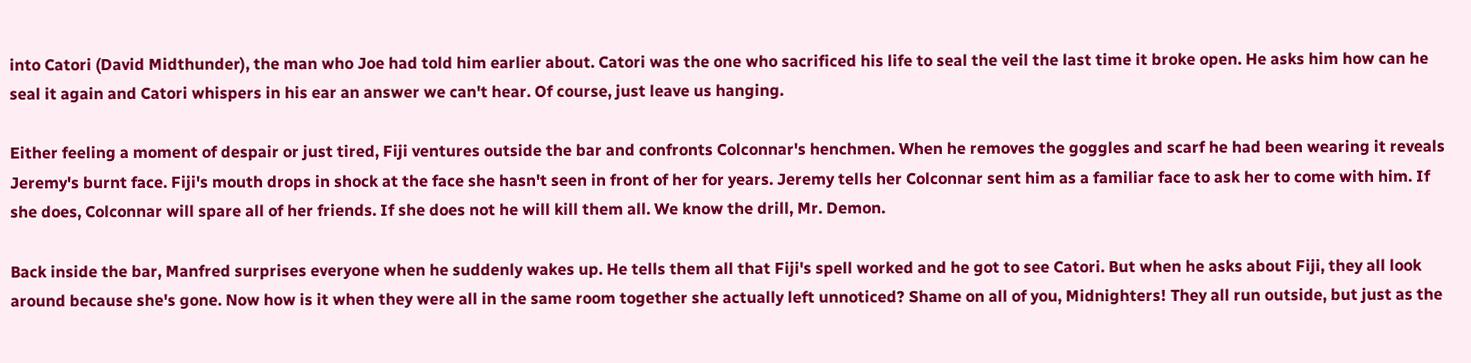into Catori (David Midthunder), the man who Joe had told him earlier about. Catori was the one who sacrificed his life to seal the veil the last time it broke open. He asks him how can he seal it again and Catori whispers in his ear an answer we can't hear. Of course, just leave us hanging.

Either feeling a moment of despair or just tired, Fiji ventures outside the bar and confronts Colconnar's henchmen. When he removes the goggles and scarf he had been wearing it reveals Jeremy's burnt face. Fiji's mouth drops in shock at the face she hasn't seen in front of her for years. Jeremy tells her Colconnar sent him as a familiar face to ask her to come with him. If she does, Colconnar will spare all of her friends. If she does not he will kill them all. We know the drill, Mr. Demon.

Back inside the bar, Manfred surprises everyone when he suddenly wakes up. He tells them all that Fiji's spell worked and he got to see Catori. But when he asks about Fiji, they all look around because she's gone. Now how is it when they were all in the same room together she actually left unnoticed? Shame on all of you, Midnighters! They all run outside, but just as the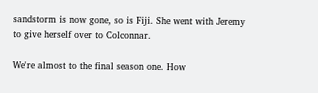sandstorm is now gone, so is Fiji. She went with Jeremy to give herself over to Colconnar.

We're almost to the final season one. How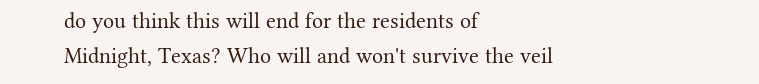do you think this will end for the residents of Midnight, Texas? Who will and won't survive the veil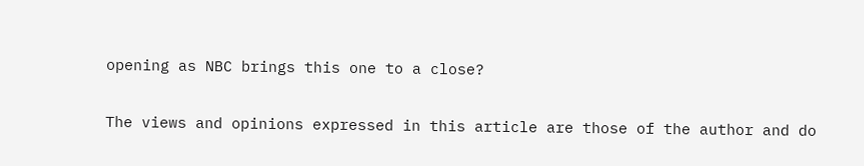opening as NBC brings this one to a close?

The views and opinions expressed in this article are those of the author and do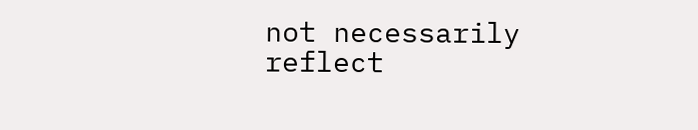not necessarily reflect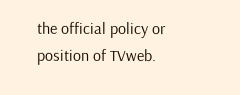the official policy or position of TVweb.